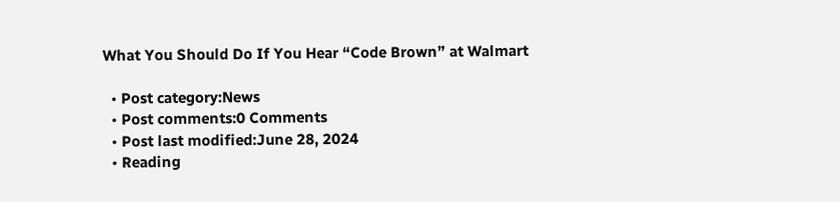What You Should Do If You Hear “Code Brown” at Walmart

  • Post category:News
  • Post comments:0 Comments
  • Post last modified:June 28, 2024
  • Reading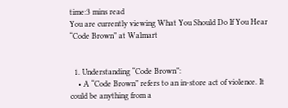time:3 mins read
You are currently viewing What You Should Do If You Hear “Code Brown” at Walmart


  1. Understanding “Code Brown”:
    • A “Code Brown” refers to an in-store act of violence. It could be anything from a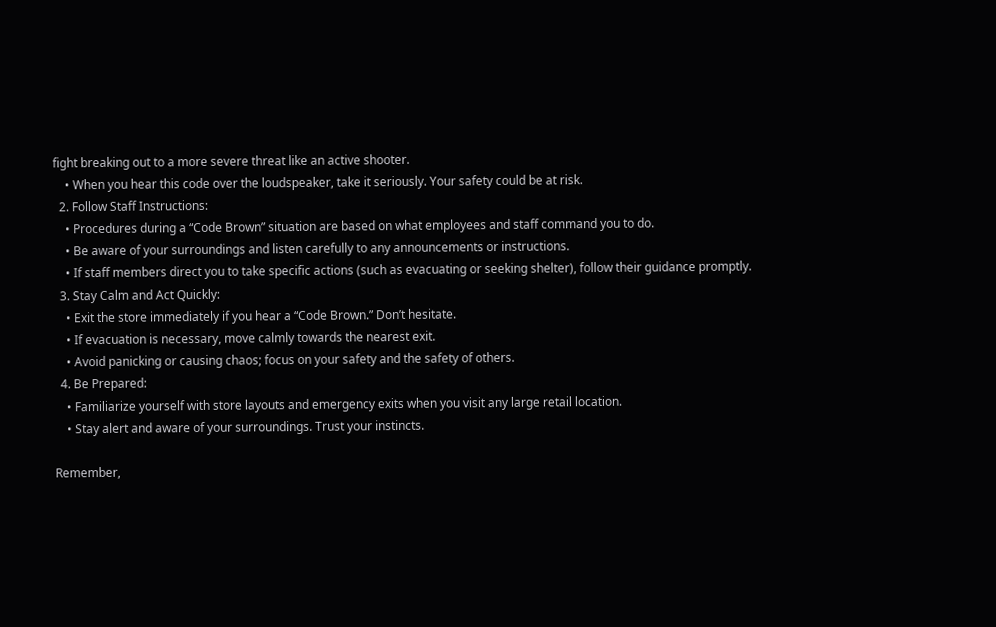fight breaking out to a more severe threat like an active shooter.
    • When you hear this code over the loudspeaker, take it seriously. Your safety could be at risk.
  2. Follow Staff Instructions:
    • Procedures during a “Code Brown” situation are based on what employees and staff command you to do.
    • Be aware of your surroundings and listen carefully to any announcements or instructions.
    • If staff members direct you to take specific actions (such as evacuating or seeking shelter), follow their guidance promptly.
  3. Stay Calm and Act Quickly:
    • Exit the store immediately if you hear a “Code Brown.” Don’t hesitate.
    • If evacuation is necessary, move calmly towards the nearest exit.
    • Avoid panicking or causing chaos; focus on your safety and the safety of others.
  4. Be Prepared:
    • Familiarize yourself with store layouts and emergency exits when you visit any large retail location.
    • Stay alert and aware of your surroundings. Trust your instincts.

Remember,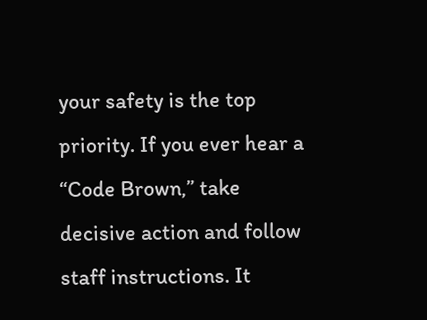your safety is the top priority. If you ever hear a “Code Brown,” take decisive action and follow staff instructions. It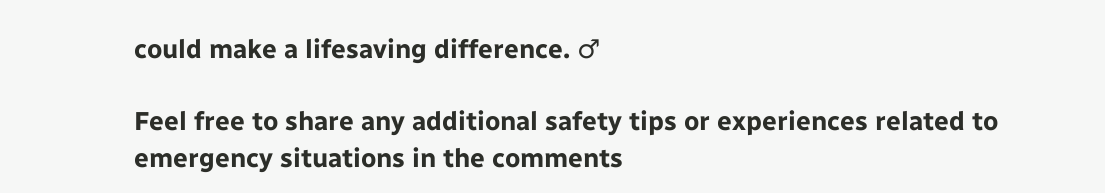could make a lifesaving difference. ♂

Feel free to share any additional safety tips or experiences related to emergency situations in the comments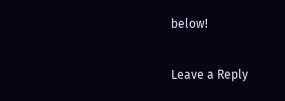below!

Leave a Reply